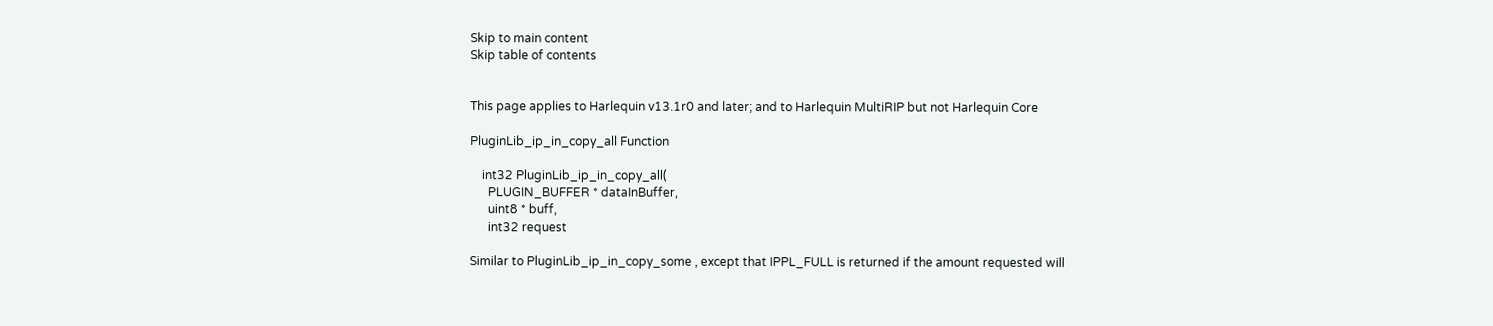Skip to main content
Skip table of contents


This page applies to Harlequin v13.1r0 and later; and to Harlequin MultiRIP but not Harlequin Core

PluginLib_ip_in_copy_all Function

    int32 PluginLib_ip_in_copy_all(
      PLUGIN_BUFFER * dataInBuffer,
      uint8 * buff,
      int32 request

Similar to PluginLib_ip_in_copy_some , except that IPPL_FULL is returned if the amount requested will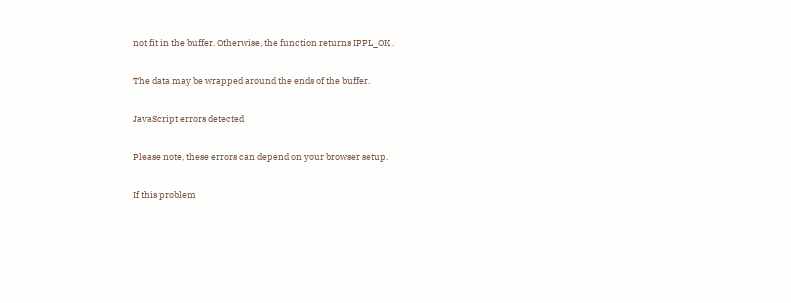not fit in the buffer. Otherwise, the function returns IPPL_OK .

The data may be wrapped around the ends of the buffer.

JavaScript errors detected

Please note, these errors can depend on your browser setup.

If this problem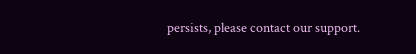persists, please contact our support.